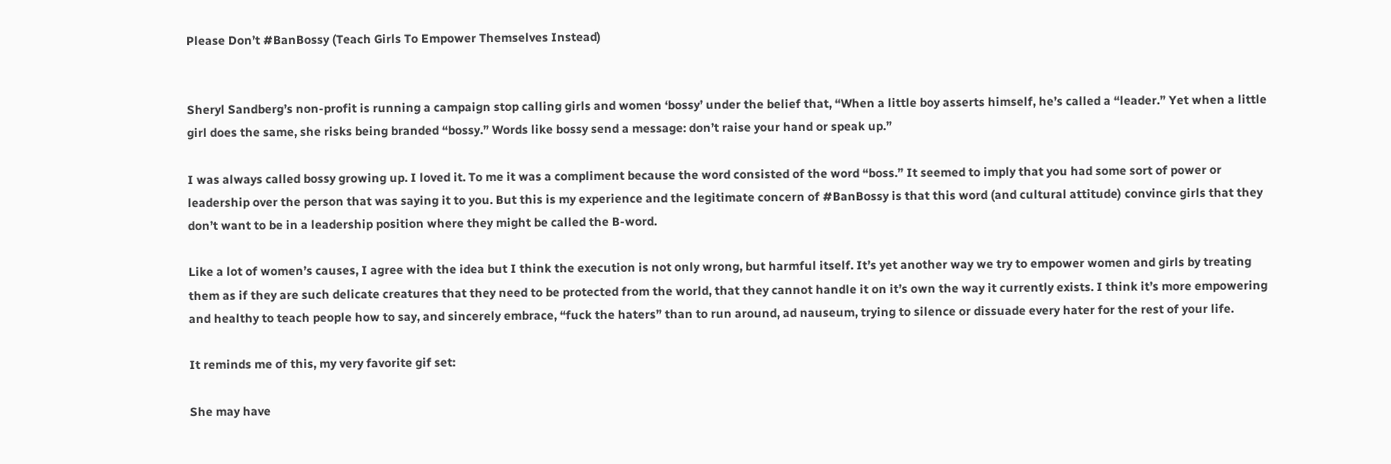Please Don’t #BanBossy (Teach Girls To Empower Themselves Instead)


Sheryl Sandberg’s non-profit is running a campaign stop calling girls and women ‘bossy’ under the belief that, “When a little boy asserts himself, he’s called a “leader.” Yet when a little girl does the same, she risks being branded “bossy.” Words like bossy send a message: don’t raise your hand or speak up.”

I was always called bossy growing up. I loved it. To me it was a compliment because the word consisted of the word “boss.” It seemed to imply that you had some sort of power or leadership over the person that was saying it to you. But this is my experience and the legitimate concern of #BanBossy is that this word (and cultural attitude) convince girls that they don’t want to be in a leadership position where they might be called the B-word.

Like a lot of women’s causes, I agree with the idea but I think the execution is not only wrong, but harmful itself. It’s yet another way we try to empower women and girls by treating them as if they are such delicate creatures that they need to be protected from the world, that they cannot handle it on it’s own the way it currently exists. I think it’s more empowering and healthy to teach people how to say, and sincerely embrace, “fuck the haters” than to run around, ad nauseum, trying to silence or dissuade every hater for the rest of your life.

It reminds me of this, my very favorite gif set:

She may have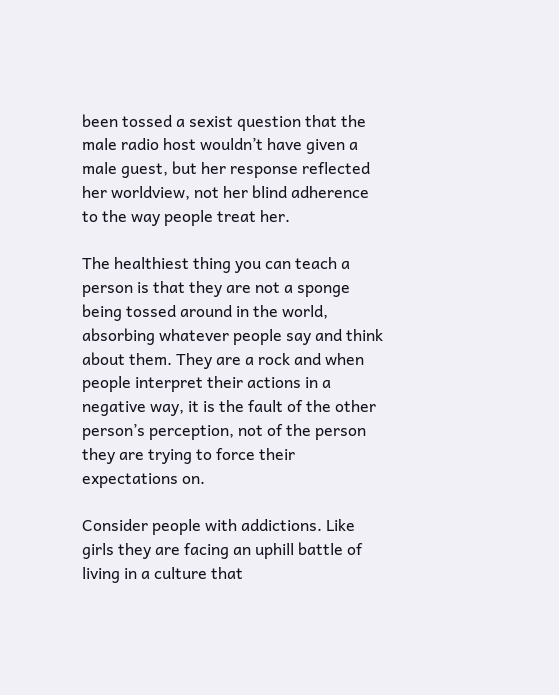been tossed a sexist question that the male radio host wouldn’t have given a male guest, but her response reflected her worldview, not her blind adherence to the way people treat her.

The healthiest thing you can teach a person is that they are not a sponge being tossed around in the world, absorbing whatever people say and think about them. They are a rock and when people interpret their actions in a negative way, it is the fault of the other person’s perception, not of the person they are trying to force their expectations on.

Consider people with addictions. Like girls they are facing an uphill battle of living in a culture that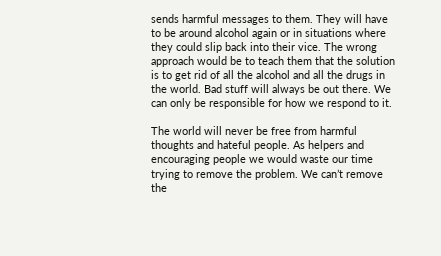sends harmful messages to them. They will have to be around alcohol again or in situations where they could slip back into their vice. The wrong approach would be to teach them that the solution is to get rid of all the alcohol and all the drugs in the world. Bad stuff will always be out there. We can only be responsible for how we respond to it.

The world will never be free from harmful thoughts and hateful people. As helpers and encouraging people we would waste our time trying to remove the problem. We can’t remove the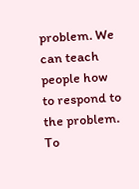problem. We can teach people how to respond to the problem. To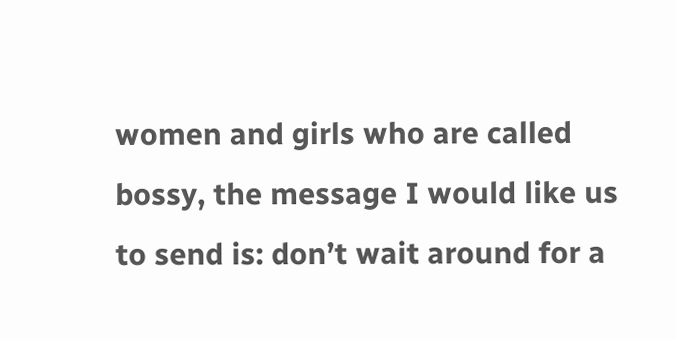women and girls who are called bossy, the message I would like us to send is: don’t wait around for a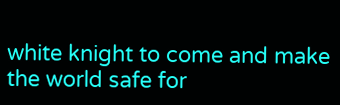white knight to come and make the world safe for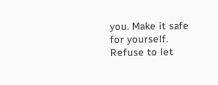you. Make it safe for yourself. Refuse to let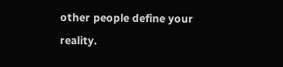other people define your reality.